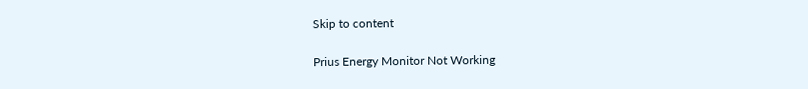Skip to content

Prius Energy Monitor Not Working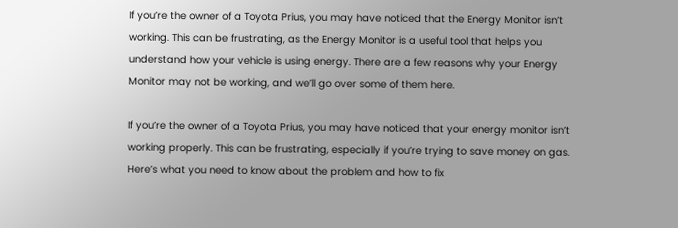If you’re the owner of a Toyota Prius, you may have noticed that the Energy Monitor isn’t working. This can be frustrating, as the Energy Monitor is a useful tool that helps you understand how your vehicle is using energy. There are a few reasons why your Energy Monitor may not be working, and we’ll go over some of them here.

If you’re the owner of a Toyota Prius, you may have noticed that your energy monitor isn’t working properly. This can be frustrating, especially if you’re trying to save money on gas. Here’s what you need to know about the problem and how to fix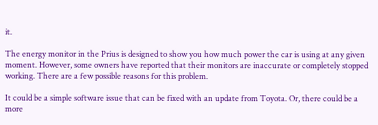it.

The energy monitor in the Prius is designed to show you how much power the car is using at any given moment. However, some owners have reported that their monitors are inaccurate or completely stopped working. There are a few possible reasons for this problem.

It could be a simple software issue that can be fixed with an update from Toyota. Or, there could be a more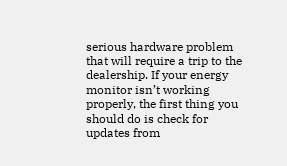serious hardware problem that will require a trip to the dealership. If your energy monitor isn’t working properly, the first thing you should do is check for updates from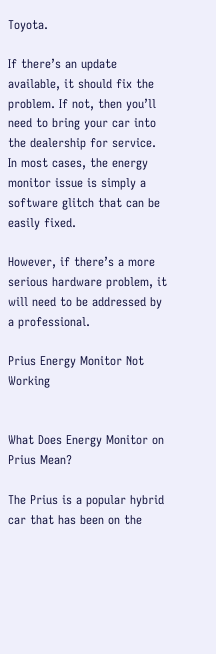Toyota.

If there’s an update available, it should fix the problem. If not, then you’ll need to bring your car into the dealership for service. In most cases, the energy monitor issue is simply a software glitch that can be easily fixed.

However, if there’s a more serious hardware problem, it will need to be addressed by a professional.

Prius Energy Monitor Not Working


What Does Energy Monitor on Prius Mean?

The Prius is a popular hybrid car that has been on the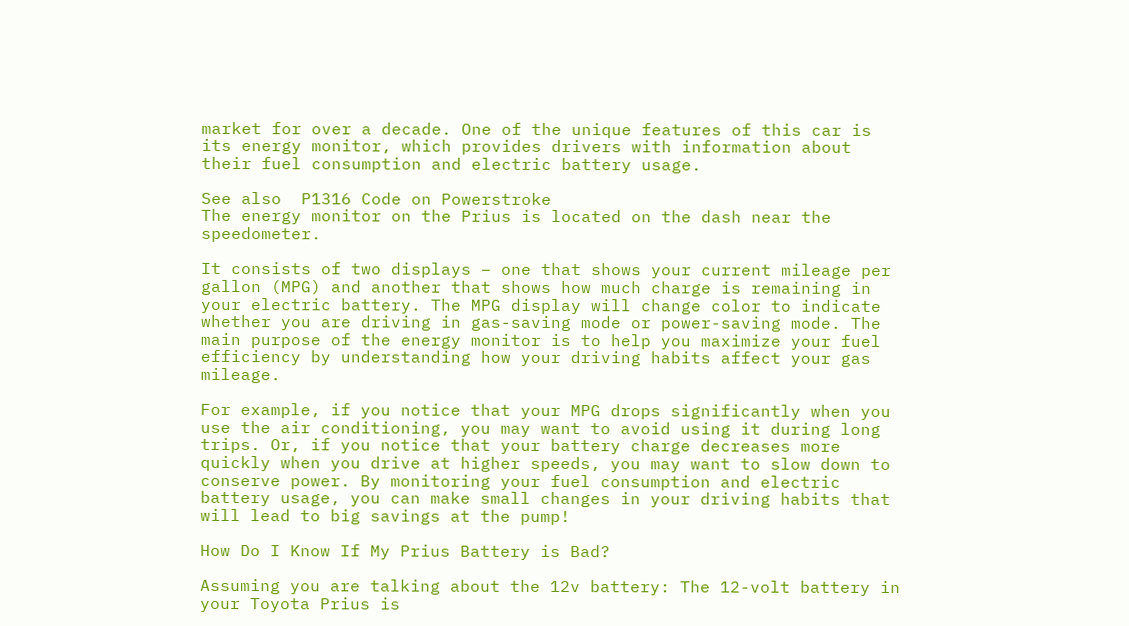market for over a decade. One of the unique features of this car is its energy monitor, which provides drivers with information about their fuel consumption and electric battery usage.

See also  P1316 Code on Powerstroke
The energy monitor on the Prius is located on the dash near the speedometer.

It consists of two displays – one that shows your current mileage per gallon (MPG) and another that shows how much charge is remaining in your electric battery. The MPG display will change color to indicate whether you are driving in gas-saving mode or power-saving mode. The main purpose of the energy monitor is to help you maximize your fuel efficiency by understanding how your driving habits affect your gas mileage.

For example, if you notice that your MPG drops significantly when you use the air conditioning, you may want to avoid using it during long trips. Or, if you notice that your battery charge decreases more quickly when you drive at higher speeds, you may want to slow down to conserve power. By monitoring your fuel consumption and electric battery usage, you can make small changes in your driving habits that will lead to big savings at the pump!

How Do I Know If My Prius Battery is Bad?

Assuming you are talking about the 12v battery: The 12-volt battery in your Toyota Prius is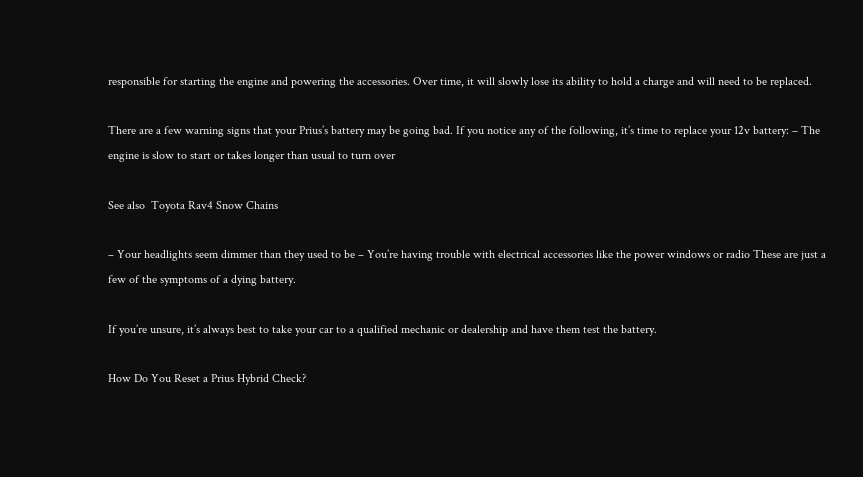responsible for starting the engine and powering the accessories. Over time, it will slowly lose its ability to hold a charge and will need to be replaced.

There are a few warning signs that your Prius’s battery may be going bad. If you notice any of the following, it’s time to replace your 12v battery: – The engine is slow to start or takes longer than usual to turn over

See also  Toyota Rav4 Snow Chains

– Your headlights seem dimmer than they used to be – You’re having trouble with electrical accessories like the power windows or radio These are just a few of the symptoms of a dying battery.

If you’re unsure, it’s always best to take your car to a qualified mechanic or dealership and have them test the battery.

How Do You Reset a Prius Hybrid Check?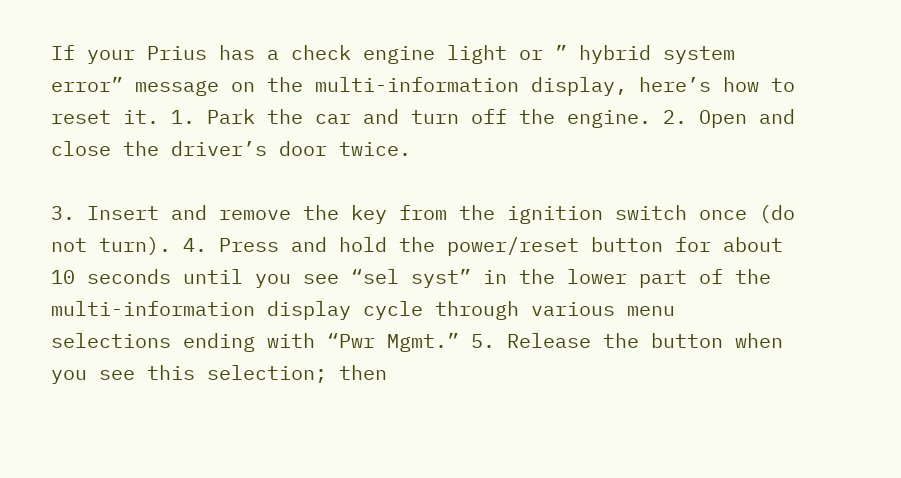If your Prius has a check engine light or ” hybrid system error” message on the multi-information display, here’s how to reset it. 1. Park the car and turn off the engine. 2. Open and close the driver’s door twice.

3. Insert and remove the key from the ignition switch once (do not turn). 4. Press and hold the power/reset button for about 10 seconds until you see “sel syst” in the lower part of the multi-information display cycle through various menu selections ending with “Pwr Mgmt.” 5. Release the button when you see this selection; then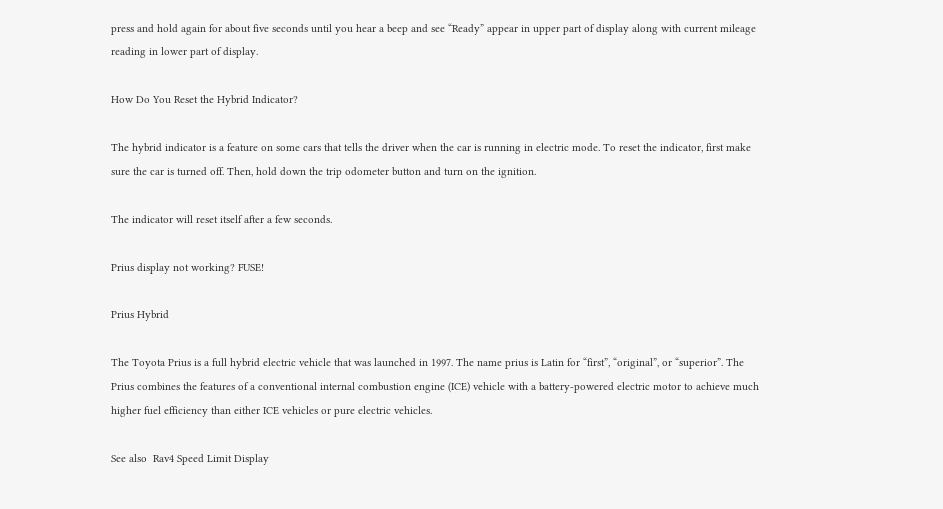press and hold again for about five seconds until you hear a beep and see “Ready” appear in upper part of display along with current mileage reading in lower part of display.

How Do You Reset the Hybrid Indicator?

The hybrid indicator is a feature on some cars that tells the driver when the car is running in electric mode. To reset the indicator, first make sure the car is turned off. Then, hold down the trip odometer button and turn on the ignition.

The indicator will reset itself after a few seconds.

Prius display not working? FUSE!

Prius Hybrid

The Toyota Prius is a full hybrid electric vehicle that was launched in 1997. The name prius is Latin for “first”, “original”, or “superior”. The Prius combines the features of a conventional internal combustion engine (ICE) vehicle with a battery-powered electric motor to achieve much higher fuel efficiency than either ICE vehicles or pure electric vehicles.

See also  Rav4 Speed Limit Display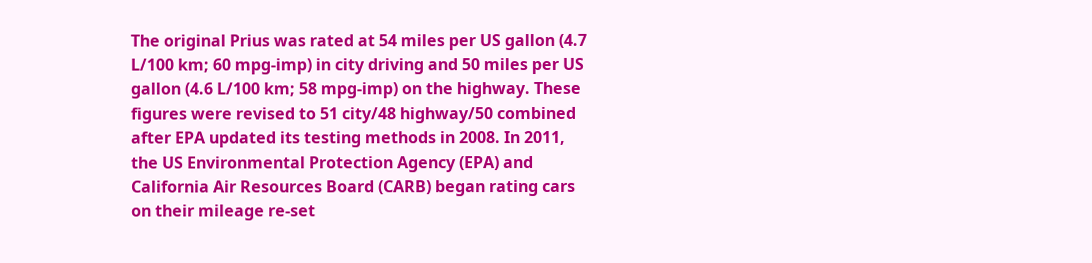The original Prius was rated at 54 miles per US gallon (4.7 L/100 km; 60 mpg‑imp) in city driving and 50 miles per US gallon (4.6 L/100 km; 58 mpg‑imp) on the highway. These figures were revised to 51 city/48 highway/50 combined after EPA updated its testing methods in 2008. In 2011, the US Environmental Protection Agency (EPA) and California Air Resources Board (CARB) began rating cars on their mileage re-set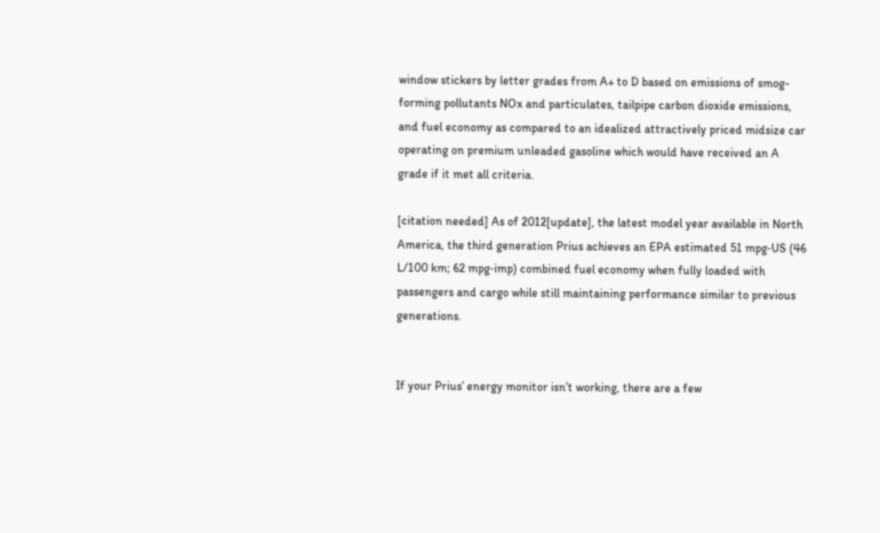window stickers by letter grades from A+ to D based on emissions of smog-forming pollutants NOx and particulates, tailpipe carbon dioxide emissions, and fuel economy as compared to an idealized attractively priced midsize car operating on premium unleaded gasoline which would have received an A grade if it met all criteria.

[citation needed] As of 2012[update], the latest model year available in North America, the third generation Prius achieves an EPA estimated 51 mpg‑US (46 L/100 km; 62 mpg‑imp) combined fuel economy when fully loaded with passengers and cargo while still maintaining performance similar to previous generations.


If your Prius’ energy monitor isn’t working, there are a few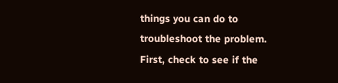things you can do to troubleshoot the problem. First, check to see if the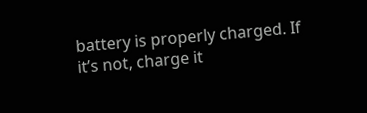battery is properly charged. If it’s not, charge it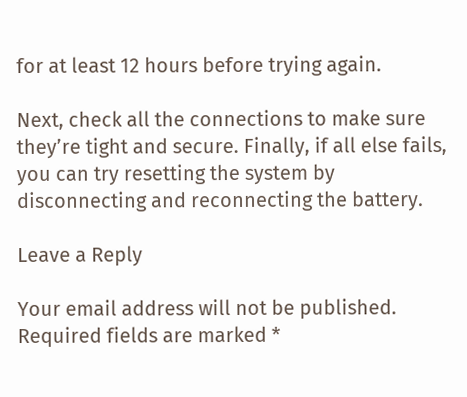for at least 12 hours before trying again.

Next, check all the connections to make sure they’re tight and secure. Finally, if all else fails, you can try resetting the system by disconnecting and reconnecting the battery.

Leave a Reply

Your email address will not be published. Required fields are marked *